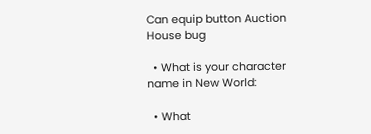Can equip button Auction House bug

  • What is your character name in New World:

  • What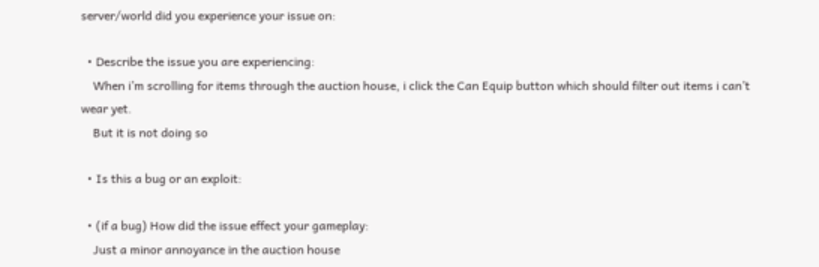server/world did you experience your issue on:

  • Describe the issue you are experiencing:
    When i’m scrolling for items through the auction house, i click the Can Equip button which should filter out items i can’t wear yet.
    But it is not doing so

  • Is this a bug or an exploit:

  • (if a bug) How did the issue effect your gameplay:
    Just a minor annoyance in the auction house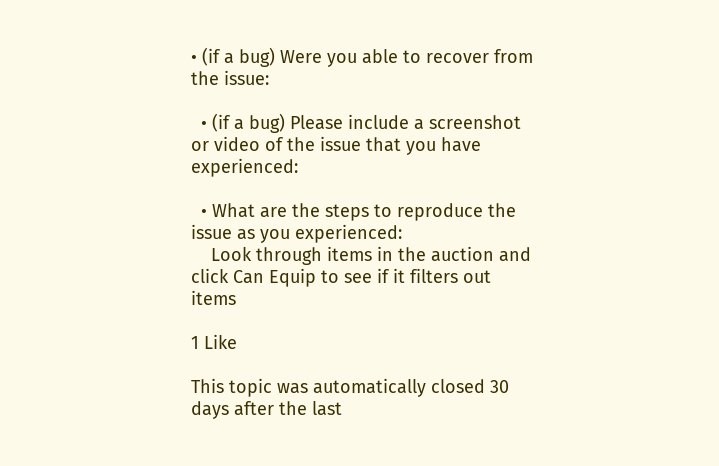• (if a bug) Were you able to recover from the issue:

  • (if a bug) Please include a screenshot or video of the issue that you have experienced:

  • What are the steps to reproduce the issue as you experienced:
    Look through items in the auction and click Can Equip to see if it filters out items

1 Like

This topic was automatically closed 30 days after the last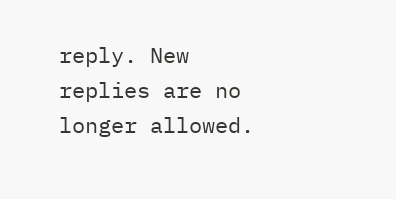reply. New replies are no longer allowed.